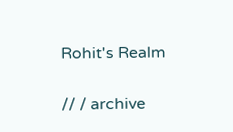Rohit's Realm

// / archive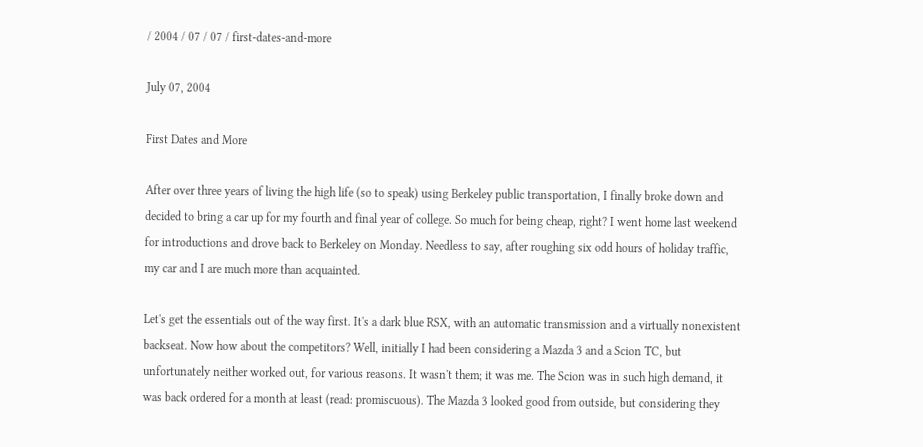/ 2004 / 07 / 07 / first-dates-and-more

July 07, 2004

First Dates and More

After over three years of living the high life (so to speak) using Berkeley public transportation, I finally broke down and decided to bring a car up for my fourth and final year of college. So much for being cheap, right? I went home last weekend for introductions and drove back to Berkeley on Monday. Needless to say, after roughing six odd hours of holiday traffic, my car and I are much more than acquainted.

Let's get the essentials out of the way first. It's a dark blue RSX, with an automatic transmission and a virtually nonexistent backseat. Now how about the competitors? Well, initially I had been considering a Mazda 3 and a Scion TC, but unfortunately neither worked out, for various reasons. It wasn't them; it was me. The Scion was in such high demand, it was back ordered for a month at least (read: promiscuous). The Mazda 3 looked good from outside, but considering they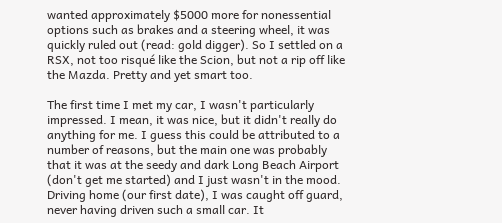wanted approximately $5000 more for nonessential options such as brakes and a steering wheel, it was quickly ruled out (read: gold digger). So I settled on a RSX, not too risqué like the Scion, but not a rip off like the Mazda. Pretty and yet smart too.

The first time I met my car, I wasn't particularly impressed. I mean, it was nice, but it didn't really do anything for me. I guess this could be attributed to a number of reasons, but the main one was probably that it was at the seedy and dark Long Beach Airport (don't get me started) and I just wasn't in the mood. Driving home (our first date), I was caught off guard, never having driven such a small car. It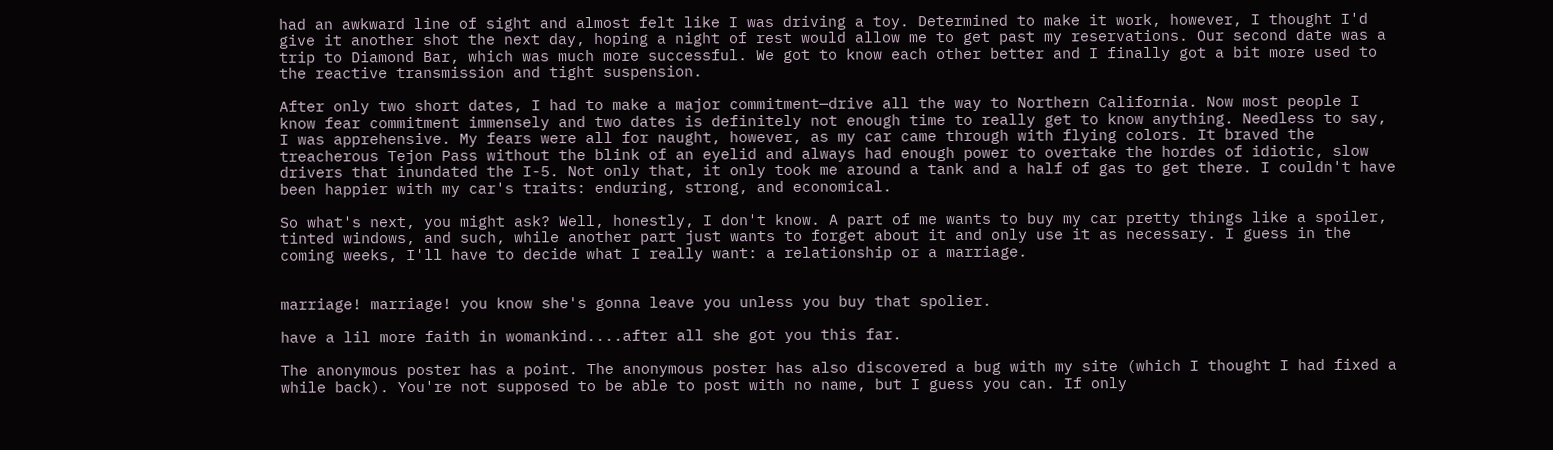had an awkward line of sight and almost felt like I was driving a toy. Determined to make it work, however, I thought I'd give it another shot the next day, hoping a night of rest would allow me to get past my reservations. Our second date was a trip to Diamond Bar, which was much more successful. We got to know each other better and I finally got a bit more used to the reactive transmission and tight suspension.

After only two short dates, I had to make a major commitment—drive all the way to Northern California. Now most people I know fear commitment immensely and two dates is definitely not enough time to really get to know anything. Needless to say, I was apprehensive. My fears were all for naught, however, as my car came through with flying colors. It braved the treacherous Tejon Pass without the blink of an eyelid and always had enough power to overtake the hordes of idiotic, slow drivers that inundated the I-5. Not only that, it only took me around a tank and a half of gas to get there. I couldn't have been happier with my car's traits: enduring, strong, and economical.

So what's next, you might ask? Well, honestly, I don't know. A part of me wants to buy my car pretty things like a spoiler, tinted windows, and such, while another part just wants to forget about it and only use it as necessary. I guess in the coming weeks, I'll have to decide what I really want: a relationship or a marriage.


marriage! marriage! you know she's gonna leave you unless you buy that spolier.

have a lil more faith in womankind....after all she got you this far.

The anonymous poster has a point. The anonymous poster has also discovered a bug with my site (which I thought I had fixed a while back). You're not supposed to be able to post with no name, but I guess you can. If only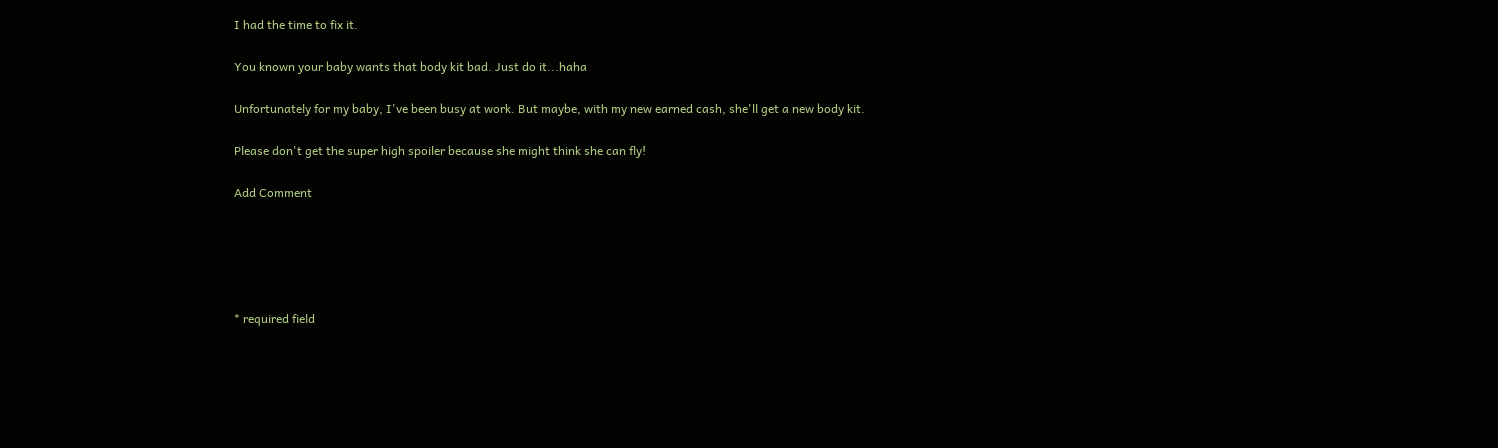I had the time to fix it.

You known your baby wants that body kit bad. Just do it...haha

Unfortunately for my baby, I've been busy at work. But maybe, with my new earned cash, she'll get a new body kit.

Please don't get the super high spoiler because she might think she can fly!

Add Comment





* required field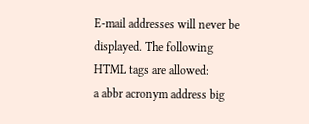E-mail addresses will never be displayed. The following HTML tags are allowed:
a abbr acronym address big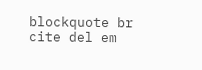blockquote br cite del em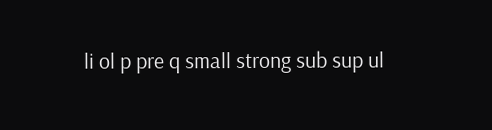li ol p pre q small strong sub sup ul